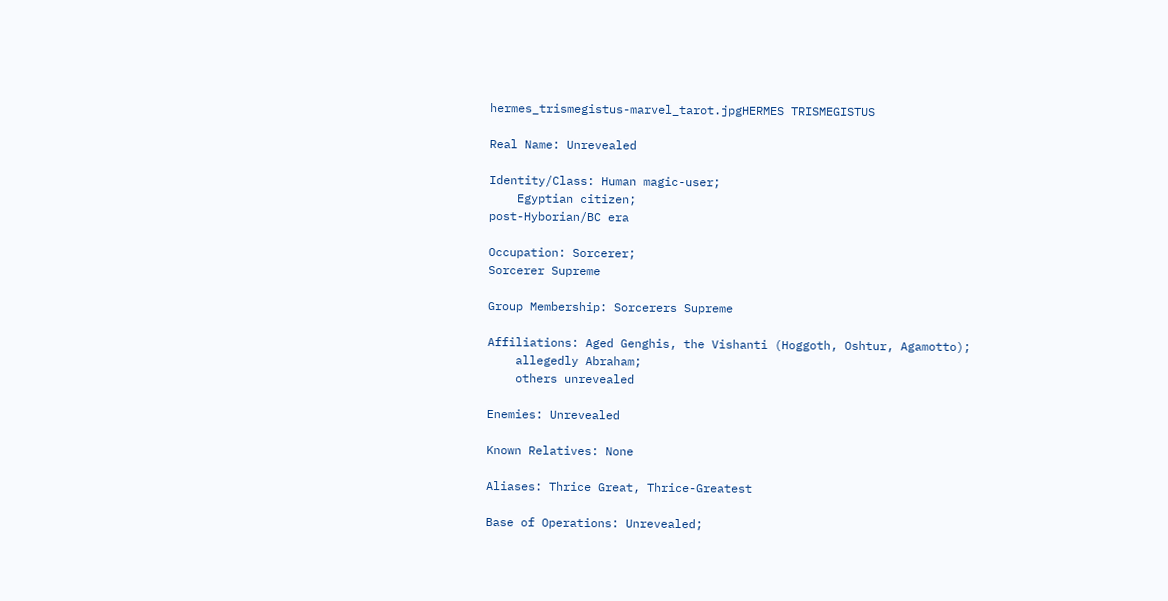hermes_trismegistus-marvel_tarot.jpgHERMES TRISMEGISTUS

Real Name: Unrevealed

Identity/Class: Human magic-user;
    Egyptian citizen;
post-Hyborian/BC era

Occupation: Sorcerer;
Sorcerer Supreme

Group Membership: Sorcerers Supreme

Affiliations: Aged Genghis, the Vishanti (Hoggoth, Oshtur, Agamotto);
    allegedly Abraham;
    others unrevealed

Enemies: Unrevealed

Known Relatives: None

Aliases: Thrice Great, Thrice-Greatest

Base of Operations: Unrevealed;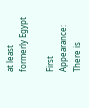at least formerly Egypt

First Appearance: There is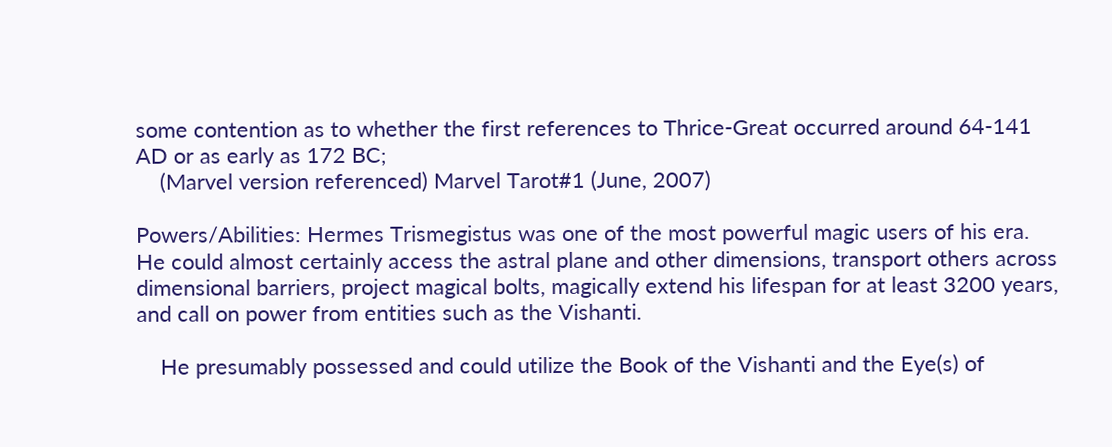some contention as to whether the first references to Thrice-Great occurred around 64-141 AD or as early as 172 BC;
    (Marvel version referenced) Marvel Tarot#1 (June, 2007)

Powers/Abilities: Hermes Trismegistus was one of the most powerful magic users of his era. He could almost certainly access the astral plane and other dimensions, transport others across dimensional barriers, project magical bolts, magically extend his lifespan for at least 3200 years, and call on power from entities such as the Vishanti.

    He presumably possessed and could utilize the Book of the Vishanti and the Eye(s) of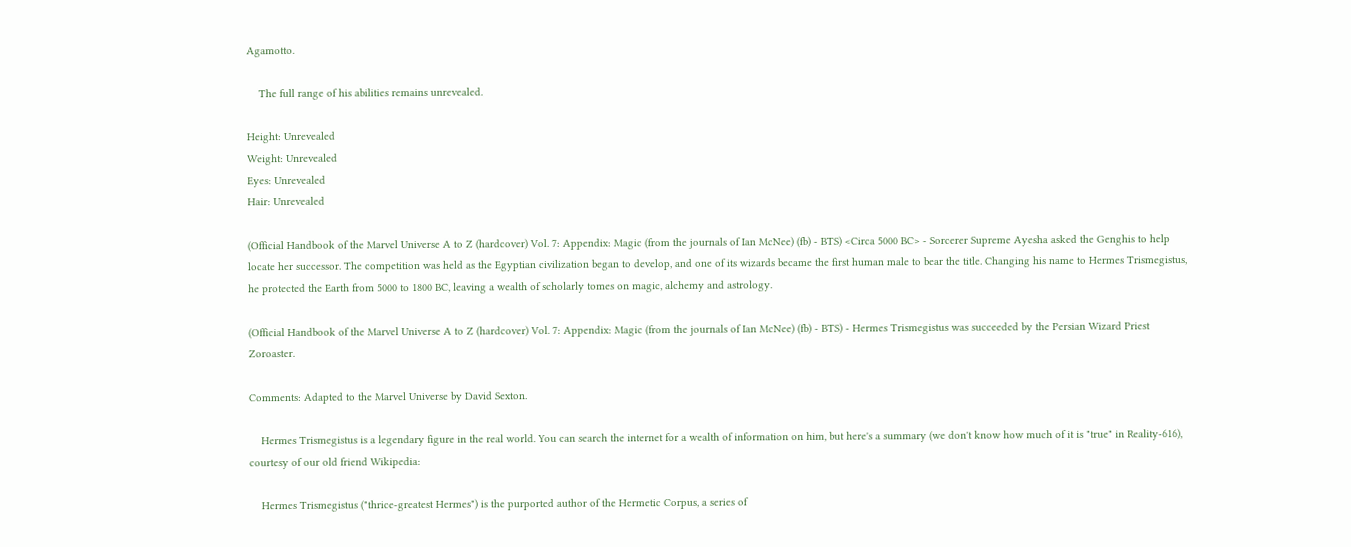Agamotto.

    The full range of his abilities remains unrevealed.

Height: Unrevealed
Weight: Unrevealed
Eyes: Unrevealed
Hair: Unrevealed

(Official Handbook of the Marvel Universe A to Z (hardcover) Vol. 7: Appendix: Magic (from the journals of Ian McNee) (fb) - BTS) <Circa 5000 BC> - Sorcerer Supreme Ayesha asked the Genghis to help locate her successor. The competition was held as the Egyptian civilization began to develop, and one of its wizards became the first human male to bear the title. Changing his name to Hermes Trismegistus, he protected the Earth from 5000 to 1800 BC, leaving a wealth of scholarly tomes on magic, alchemy and astrology.

(Official Handbook of the Marvel Universe A to Z (hardcover) Vol. 7: Appendix: Magic (from the journals of Ian McNee) (fb) - BTS) - Hermes Trismegistus was succeeded by the Persian Wizard Priest Zoroaster.

Comments: Adapted to the Marvel Universe by David Sexton.

    Hermes Trismegistus is a legendary figure in the real world. You can search the internet for a wealth of information on him, but here's a summary (we don't know how much of it is "true" in Reality-616), courtesy of our old friend Wikipedia:

    Hermes Trismegistus ("thrice-greatest Hermes") is the purported author of the Hermetic Corpus, a series of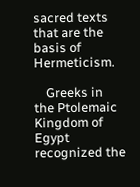sacred texts that are the basis of Hermeticism.

    Greeks in the Ptolemaic Kingdom of Egypt recognized the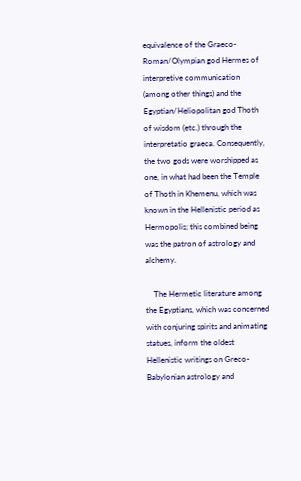equivalence of the Graeco-Roman/Olympian god Hermes of interpretive communication (among other things) and the Egyptian/Heliopolitan god Thoth of wisdom (etc.) through the interpretatio graeca. Consequently, the two gods were worshipped as one, in what had been the Temple of Thoth in Khemenu, which was known in the Hellenistic period as Hermopolis; this combined being was the patron of astrology and alchemy.

    The Hermetic literature among the Egyptians, which was concerned with conjuring spirits and animating statues, inform the oldest Hellenistic writings on Greco-Babylonian astrology and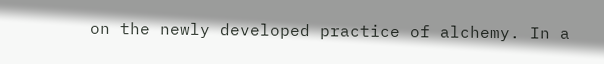on the newly developed practice of alchemy. In a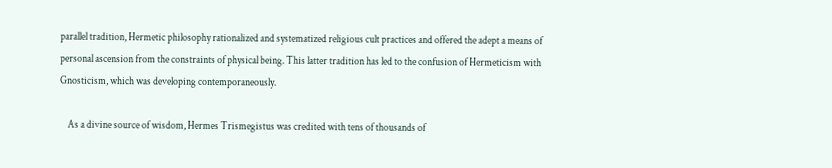parallel tradition, Hermetic philosophy rationalized and systematized religious cult practices and offered the adept a means of personal ascension from the constraints of physical being. This latter tradition has led to the confusion of Hermeticism with Gnosticism, which was developing contemporaneously.

    As a divine source of wisdom, Hermes Trismegistus was credited with tens of thousands of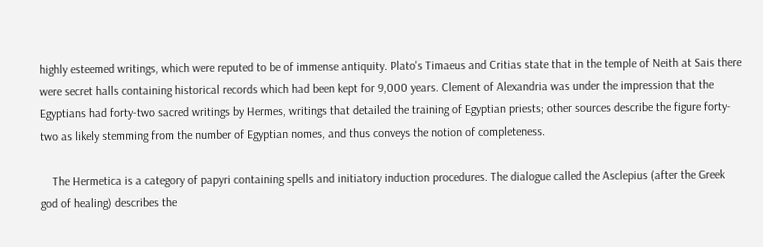highly esteemed writings, which were reputed to be of immense antiquity. Plato's Timaeus and Critias state that in the temple of Neith at Sais there were secret halls containing historical records which had been kept for 9,000 years. Clement of Alexandria was under the impression that the Egyptians had forty-two sacred writings by Hermes, writings that detailed the training of Egyptian priests; other sources describe the figure forty-two as likely stemming from the number of Egyptian nomes, and thus conveys the notion of completeness.

    The Hermetica is a category of papyri containing spells and initiatory induction procedures. The dialogue called the Asclepius (after the Greek god of healing) describes the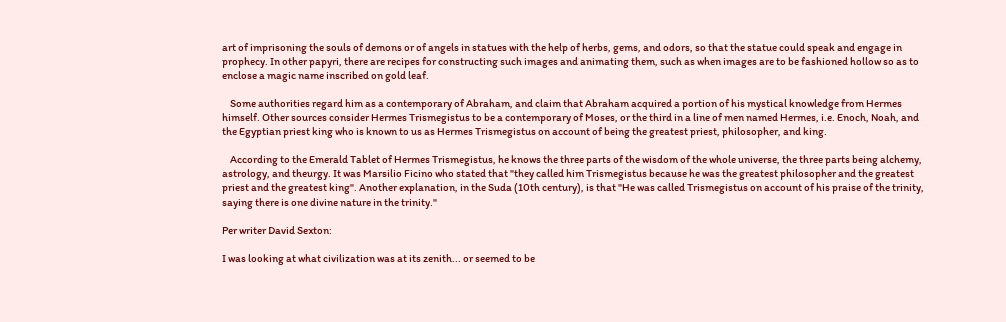art of imprisoning the souls of demons or of angels in statues with the help of herbs, gems, and odors, so that the statue could speak and engage in prophecy. In other papyri, there are recipes for constructing such images and animating them, such as when images are to be fashioned hollow so as to enclose a magic name inscribed on gold leaf.

    Some authorities regard him as a contemporary of Abraham, and claim that Abraham acquired a portion of his mystical knowledge from Hermes himself. Other sources consider Hermes Trismegistus to be a contemporary of Moses, or the third in a line of men named Hermes, i.e. Enoch, Noah, and the Egyptian priest king who is known to us as Hermes Trismegistus on account of being the greatest priest, philosopher, and king.

    According to the Emerald Tablet of Hermes Trismegistus, he knows the three parts of the wisdom of the whole universe, the three parts being alchemy, astrology, and theurgy. It was Marsilio Ficino who stated that "they called him Trismegistus because he was the greatest philosopher and the greatest priest and the greatest king". Another explanation, in the Suda (10th century), is that "He was called Trismegistus on account of his praise of the trinity, saying there is one divine nature in the trinity."

Per writer David Sexton:

I was looking at what civilization was at its zenith... or seemed to be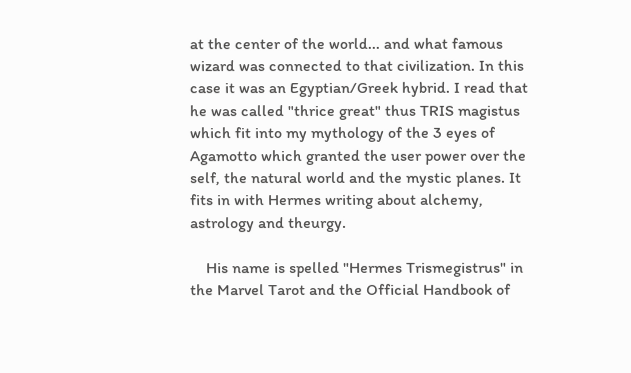at the center of the world... and what famous wizard was connected to that civilization. In this case it was an Egyptian/Greek hybrid. I read that he was called "thrice great" thus TRIS magistus which fit into my mythology of the 3 eyes of Agamotto which granted the user power over the self, the natural world and the mystic planes. It fits in with Hermes writing about alchemy, astrology and theurgy.

    His name is spelled "Hermes Trismegistrus" in the Marvel Tarot and the Official Handbook of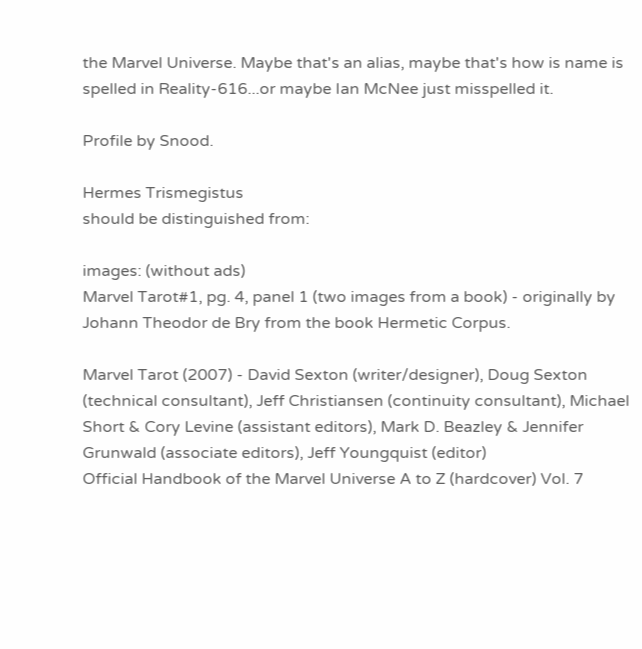the Marvel Universe. Maybe that's an alias, maybe that's how is name is spelled in Reality-616...or maybe Ian McNee just misspelled it.

Profile by Snood.

Hermes Trismegistus
should be distinguished from:

images: (without ads)
Marvel Tarot#1, pg. 4, panel 1 (two images from a book) - originally by Johann Theodor de Bry from the book Hermetic Corpus.

Marvel Tarot (2007) - David Sexton (writer/designer), Doug Sexton (technical consultant), Jeff Christiansen (continuity consultant), Michael Short & Cory Levine (assistant editors), Mark D. Beazley & Jennifer Grunwald (associate editors), Jeff Youngquist (editor)
Official Handbook of the Marvel Universe A to Z (hardcover) Vol. 7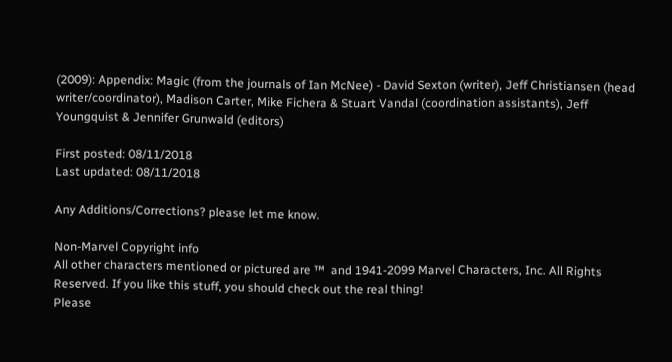(2009): Appendix: Magic (from the journals of Ian McNee) - David Sexton (writer), Jeff Christiansen (head writer/coordinator), Madison Carter, Mike Fichera & Stuart Vandal (coordination assistants), Jeff Youngquist & Jennifer Grunwald (editors)

First posted: 08/11/2018
Last updated: 08/11/2018

Any Additions/Corrections? please let me know.

Non-Marvel Copyright info
All other characters mentioned or pictured are ™  and 1941-2099 Marvel Characters, Inc. All Rights Reserved. If you like this stuff, you should check out the real thing!
Please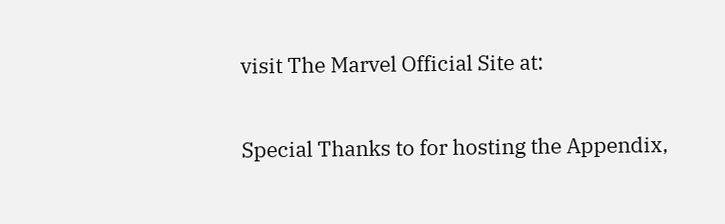visit The Marvel Official Site at:

Special Thanks to for hosting the Appendix,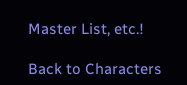Master List, etc.!

Back to Characters